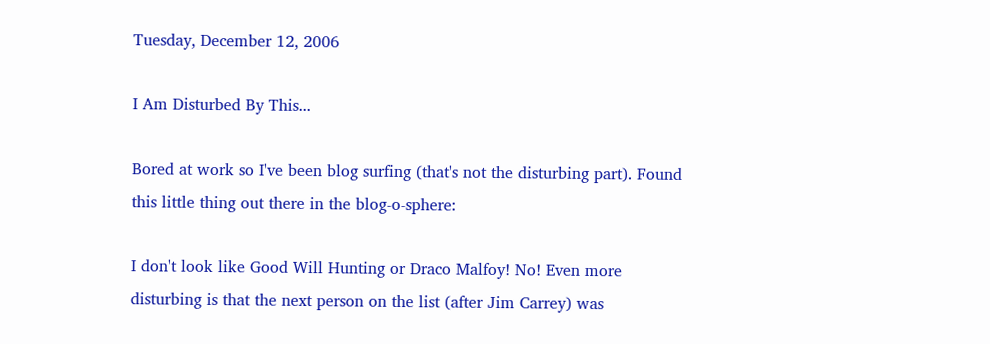Tuesday, December 12, 2006

I Am Disturbed By This...

Bored at work so I've been blog surfing (that's not the disturbing part). Found this little thing out there in the blog-o-sphere:

I don't look like Good Will Hunting or Draco Malfoy! No! Even more disturbing is that the next person on the list (after Jim Carrey) was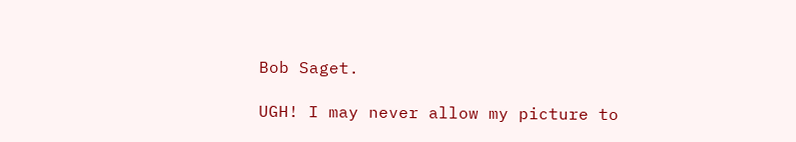Bob Saget.

UGH! I may never allow my picture to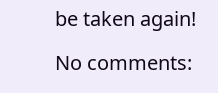be taken again!

No comments: